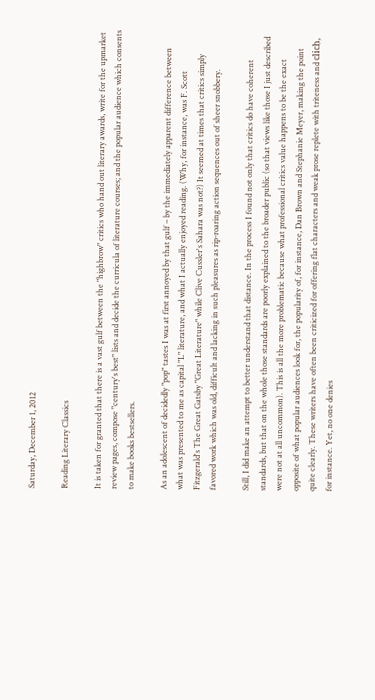Saturday, December 1, 2012

Reading Literary Classics

It is taken for granted that there is a vast gulf between the "highbrow" critics who hand out literary awards, write for the upmarket review pages, compose "century's best" lists and decide the curricula of literature courses; and the popular audience which consents to make books bestsellers.

As an adolescent of decidedly "pop" tastes I was at first annoyed by that gulf – by the immediately apparent difference between what was presented to me as capital "L" literature, and what I actually enjoyed reading. (Why, for instance, was F. Scott Fitzgerald's The Great Gatsby "Great Literature" while Clive Cussler's Sahara was not?) It seemed at times that critics simply favored work which was old, difficult and lacking in such pleasures as rip-roaring action sequences out of sheer snobbery.

Still, I did make an attempt to better understand that distance. In the process I found not only that critics do have coherent standards, but that on the whole those standards are poorly explained to the broader public (so that views like those I just described were not at all uncommon). This is all the more problematic because what professional critics value happens to be the exact opposite of what popular audiences look for, the popularity of, for instance, Dan Brown and Stephanie Meyer, making the point quite clearly. These writers have often been criticized for offering flat characters and weak prose replete with triteness and clich̩, for instance. Yet, no one denies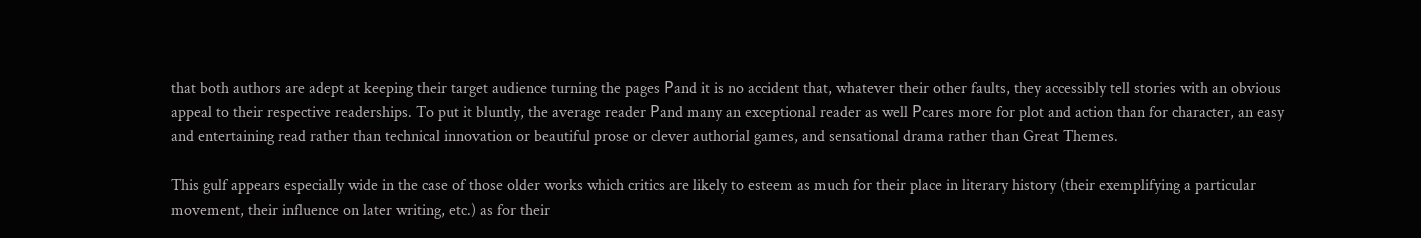that both authors are adept at keeping their target audience turning the pages Рand it is no accident that, whatever their other faults, they accessibly tell stories with an obvious appeal to their respective readerships. To put it bluntly, the average reader Рand many an exceptional reader as well Рcares more for plot and action than for character, an easy and entertaining read rather than technical innovation or beautiful prose or clever authorial games, and sensational drama rather than Great Themes.

This gulf appears especially wide in the case of those older works which critics are likely to esteem as much for their place in literary history (their exemplifying a particular movement, their influence on later writing, etc.) as for their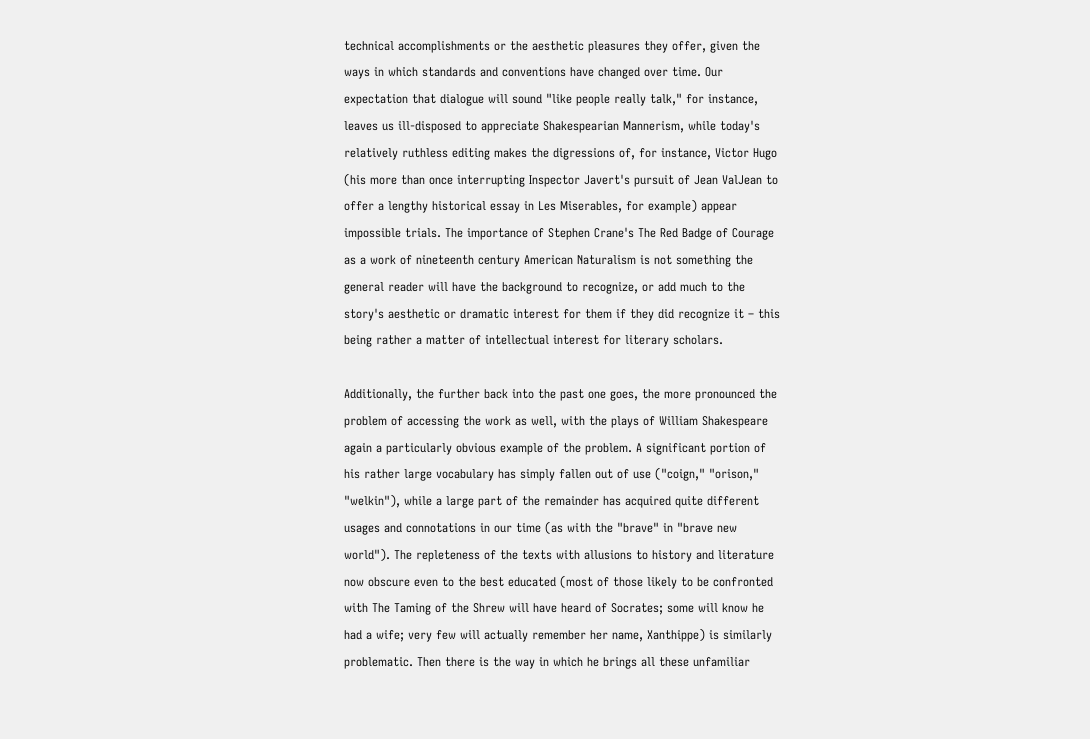technical accomplishments or the aesthetic pleasures they offer, given the ways in which standards and conventions have changed over time. Our expectation that dialogue will sound "like people really talk," for instance, leaves us ill-disposed to appreciate Shakespearian Mannerism, while today's relatively ruthless editing makes the digressions of, for instance, Victor Hugo (his more than once interrupting Inspector Javert's pursuit of Jean ValJean to offer a lengthy historical essay in Les Miserables, for example) appear impossible trials. The importance of Stephen Crane's The Red Badge of Courage as a work of nineteenth century American Naturalism is not something the general reader will have the background to recognize, or add much to the story's aesthetic or dramatic interest for them if they did recognize it – this being rather a matter of intellectual interest for literary scholars.

Additionally, the further back into the past one goes, the more pronounced the problem of accessing the work as well, with the plays of William Shakespeare again a particularly obvious example of the problem. A significant portion of his rather large vocabulary has simply fallen out of use ("coign," "orison," "welkin"), while a large part of the remainder has acquired quite different usages and connotations in our time (as with the "brave" in "brave new world"). The repleteness of the texts with allusions to history and literature now obscure even to the best educated (most of those likely to be confronted with The Taming of the Shrew will have heard of Socrates; some will know he had a wife; very few will actually remember her name, Xanthippe) is similarly problematic. Then there is the way in which he brings all these unfamiliar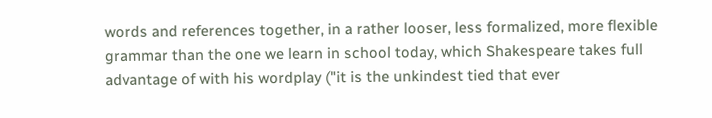words and references together, in a rather looser, less formalized, more flexible grammar than the one we learn in school today, which Shakespeare takes full advantage of with his wordplay ("it is the unkindest tied that ever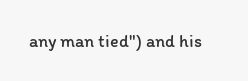any man tied") and his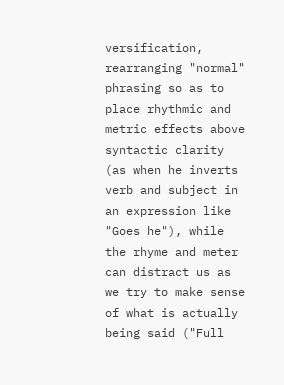versification, rearranging "normal" phrasing so as to place rhythmic and metric effects above syntactic clarity (as when he inverts verb and subject in an expression like "Goes he"), while the rhyme and meter can distract us as we try to make sense of what is actually being said ("Full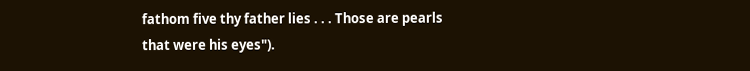fathom five thy father lies . . . Those are pearls that were his eyes").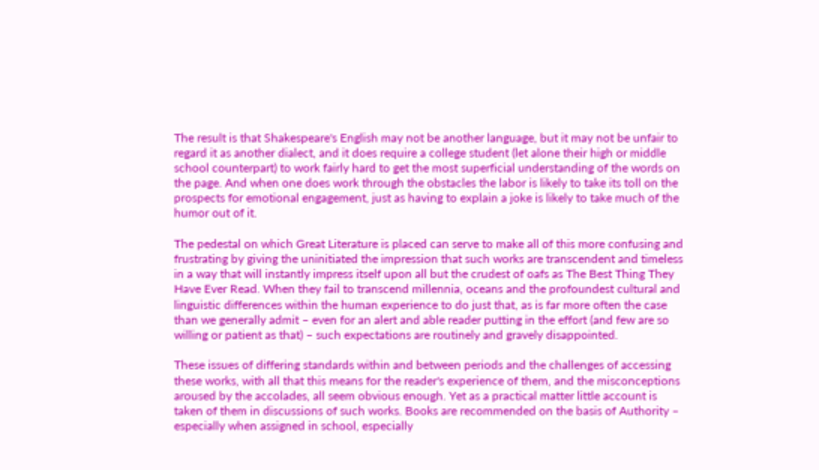The result is that Shakespeare's English may not be another language, but it may not be unfair to regard it as another dialect, and it does require a college student (let alone their high or middle school counterpart) to work fairly hard to get the most superficial understanding of the words on the page. And when one does work through the obstacles the labor is likely to take its toll on the prospects for emotional engagement, just as having to explain a joke is likely to take much of the humor out of it.

The pedestal on which Great Literature is placed can serve to make all of this more confusing and frustrating by giving the uninitiated the impression that such works are transcendent and timeless in a way that will instantly impress itself upon all but the crudest of oafs as The Best Thing They Have Ever Read. When they fail to transcend millennia, oceans and the profoundest cultural and linguistic differences within the human experience to do just that, as is far more often the case than we generally admit – even for an alert and able reader putting in the effort (and few are so willing or patient as that) – such expectations are routinely and gravely disappointed.

These issues of differing standards within and between periods and the challenges of accessing these works, with all that this means for the reader's experience of them, and the misconceptions aroused by the accolades, all seem obvious enough. Yet as a practical matter little account is taken of them in discussions of such works. Books are recommended on the basis of Authority – especially when assigned in school, especially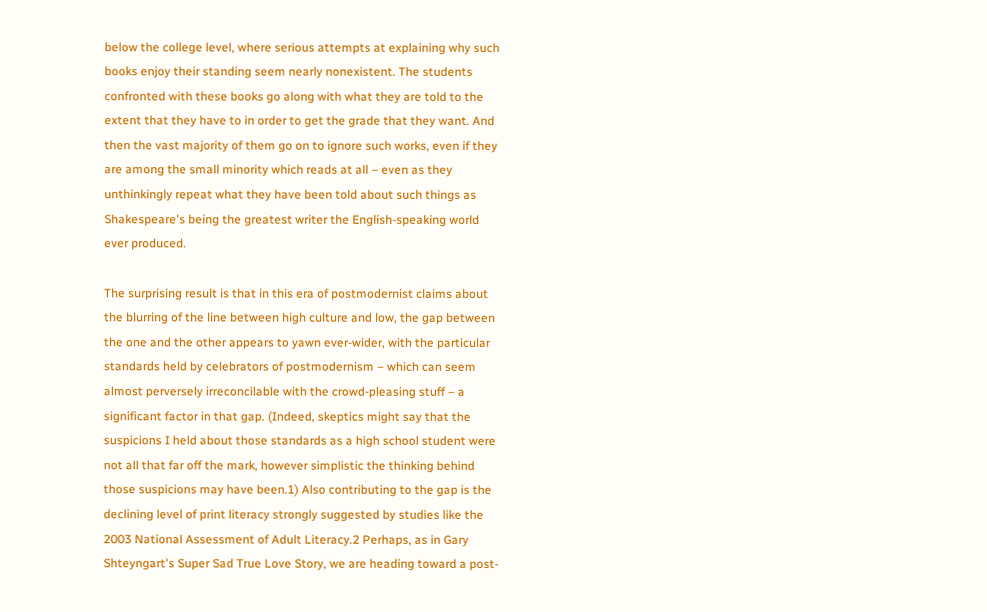below the college level, where serious attempts at explaining why such books enjoy their standing seem nearly nonexistent. The students confronted with these books go along with what they are told to the extent that they have to in order to get the grade that they want. And then the vast majority of them go on to ignore such works, even if they are among the small minority which reads at all – even as they unthinkingly repeat what they have been told about such things as Shakespeare's being the greatest writer the English-speaking world ever produced.

The surprising result is that in this era of postmodernist claims about the blurring of the line between high culture and low, the gap between the one and the other appears to yawn ever-wider, with the particular standards held by celebrators of postmodernism – which can seem almost perversely irreconcilable with the crowd-pleasing stuff – a significant factor in that gap. (Indeed, skeptics might say that the suspicions I held about those standards as a high school student were not all that far off the mark, however simplistic the thinking behind those suspicions may have been.1) Also contributing to the gap is the declining level of print literacy strongly suggested by studies like the 2003 National Assessment of Adult Literacy.2 Perhaps, as in Gary Shteyngart's Super Sad True Love Story, we are heading toward a post-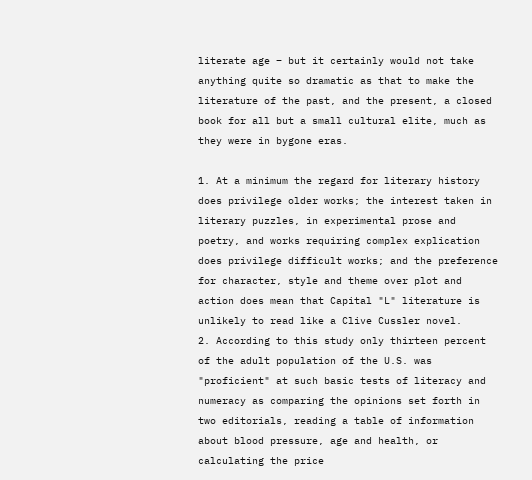literate age – but it certainly would not take anything quite so dramatic as that to make the literature of the past, and the present, a closed book for all but a small cultural elite, much as they were in bygone eras.

1. At a minimum the regard for literary history does privilege older works; the interest taken in literary puzzles, in experimental prose and poetry, and works requiring complex explication does privilege difficult works; and the preference for character, style and theme over plot and action does mean that Capital "L" literature is unlikely to read like a Clive Cussler novel.
2. According to this study only thirteen percent of the adult population of the U.S. was "proficient" at such basic tests of literacy and numeracy as comparing the opinions set forth in two editorials, reading a table of information about blood pressure, age and health, or calculating the price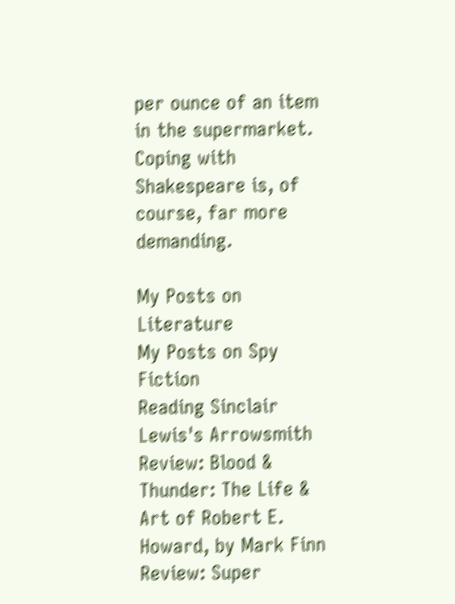per ounce of an item in the supermarket. Coping with Shakespeare is, of course, far more demanding.

My Posts on Literature
My Posts on Spy Fiction
Reading Sinclair Lewis's Arrowsmith
Review: Blood & Thunder: The Life & Art of Robert E. Howard, by Mark Finn
Review: Super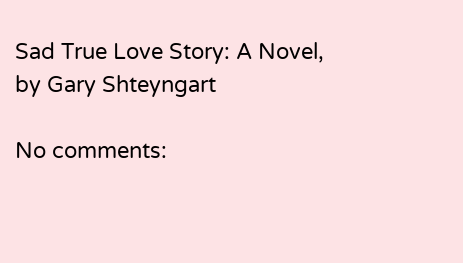Sad True Love Story: A Novel, by Gary Shteyngart

No comments: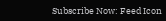Subscribe Now: Feed Icon